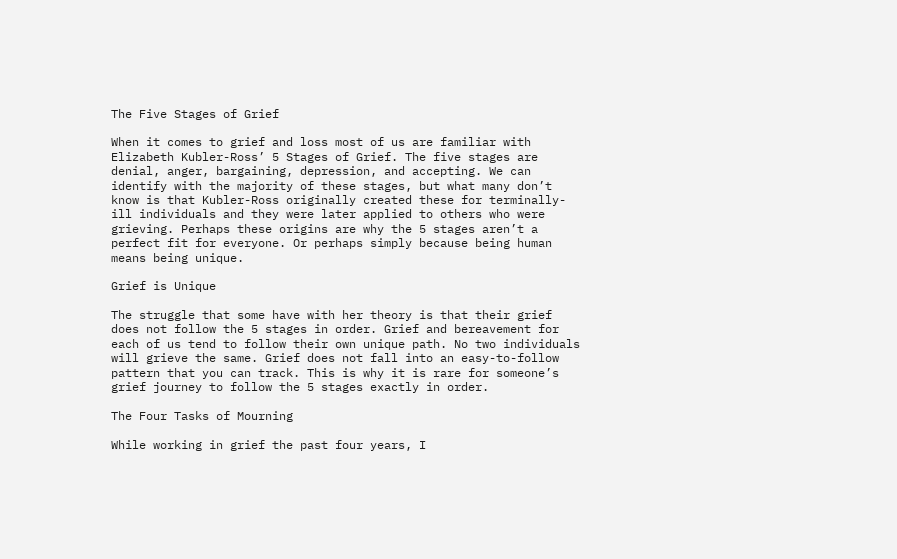The Five Stages of Grief

When it comes to grief and loss most of us are familiar with Elizabeth Kubler-Ross’ 5 Stages of Grief. The five stages are denial, anger, bargaining, depression, and accepting. We can identify with the majority of these stages, but what many don’t know is that Kubler-Ross originally created these for terminally-ill individuals and they were later applied to others who were grieving. Perhaps these origins are why the 5 stages aren’t a perfect fit for everyone. Or perhaps simply because being human means being unique.

Grief is Unique

The struggle that some have with her theory is that their grief does not follow the 5 stages in order. Grief and bereavement for each of us tend to follow their own unique path. No two individuals will grieve the same. Grief does not fall into an easy-to-follow pattern that you can track. This is why it is rare for someone’s grief journey to follow the 5 stages exactly in order.

The Four Tasks of Mourning

While working in grief the past four years, I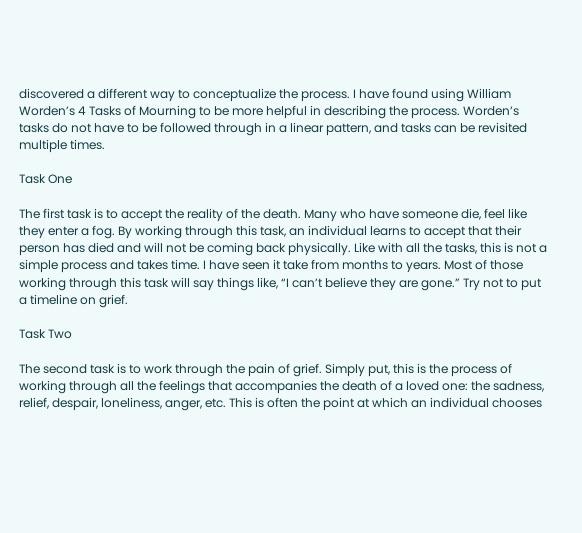discovered a different way to conceptualize the process. I have found using William Worden’s 4 Tasks of Mourning to be more helpful in describing the process. Worden’s tasks do not have to be followed through in a linear pattern, and tasks can be revisited multiple times.

Task One

The first task is to accept the reality of the death. Many who have someone die, feel like they enter a fog. By working through this task, an individual learns to accept that their person has died and will not be coming back physically. Like with all the tasks, this is not a simple process and takes time. I have seen it take from months to years. Most of those working through this task will say things like, “I can’t believe they are gone.” Try not to put a timeline on grief.

Task Two

The second task is to work through the pain of grief. Simply put, this is the process of working through all the feelings that accompanies the death of a loved one: the sadness, relief, despair, loneliness, anger, etc. This is often the point at which an individual chooses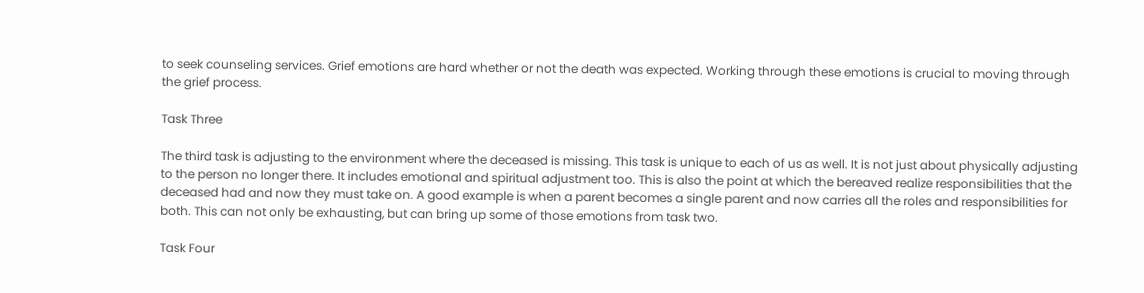to seek counseling services. Grief emotions are hard whether or not the death was expected. Working through these emotions is crucial to moving through the grief process.

Task Three

The third task is adjusting to the environment where the deceased is missing. This task is unique to each of us as well. It is not just about physically adjusting to the person no longer there. It includes emotional and spiritual adjustment too. This is also the point at which the bereaved realize responsibilities that the deceased had and now they must take on. A good example is when a parent becomes a single parent and now carries all the roles and responsibilities for both. This can not only be exhausting, but can bring up some of those emotions from task two.

Task Four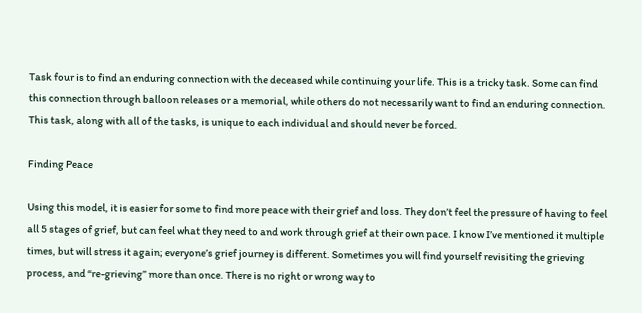Task four is to find an enduring connection with the deceased while continuing your life. This is a tricky task. Some can find this connection through balloon releases or a memorial, while others do not necessarily want to find an enduring connection. This task, along with all of the tasks, is unique to each individual and should never be forced.

Finding Peace

Using this model, it is easier for some to find more peace with their grief and loss. They don’t feel the pressure of having to feel all 5 stages of grief, but can feel what they need to and work through grief at their own pace. I know I’ve mentioned it multiple times, but will stress it again; everyone’s grief journey is different. Sometimes you will find yourself revisiting the grieving process, and “re-grieving” more than once. There is no right or wrong way to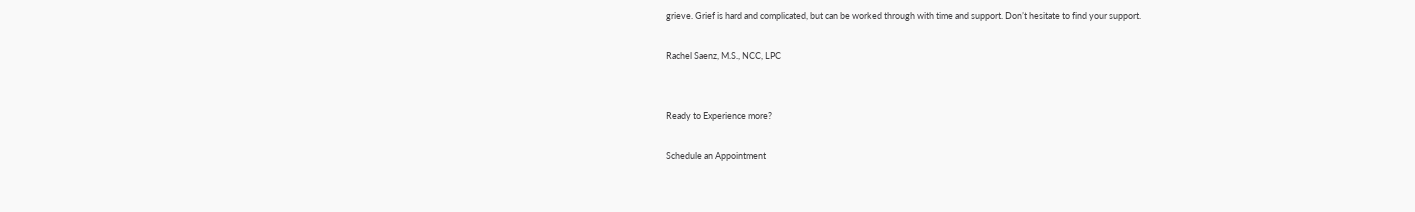grieve. Grief is hard and complicated, but can be worked through with time and support. Don’t hesitate to find your support.

Rachel Saenz, M.S., NCC, LPC


Ready to Experience more?

Schedule an Appointment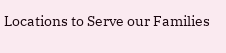Locations to Serve our Families